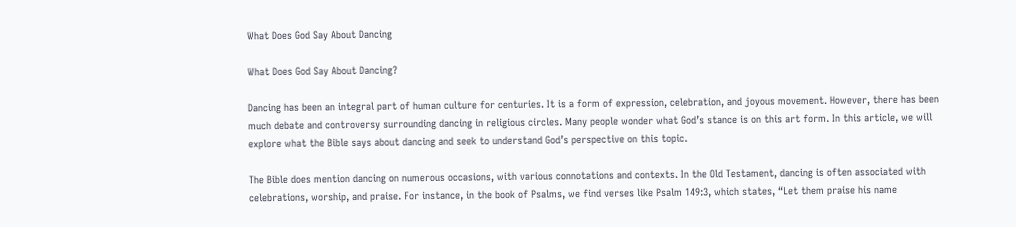What Does God Say About Dancing

What Does God Say About Dancing?

Dancing has been an integral part of human culture for centuries. It is a form of expression, celebration, and joyous movement. However, there has been much debate and controversy surrounding dancing in religious circles. Many people wonder what God’s stance is on this art form. In this article, we will explore what the Bible says about dancing and seek to understand God’s perspective on this topic.

The Bible does mention dancing on numerous occasions, with various connotations and contexts. In the Old Testament, dancing is often associated with celebrations, worship, and praise. For instance, in the book of Psalms, we find verses like Psalm 149:3, which states, “Let them praise his name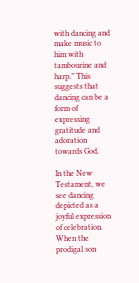with dancing and make music to him with tambourine and harp.” This suggests that dancing can be a form of expressing gratitude and adoration towards God.

In the New Testament, we see dancing depicted as a joyful expression of celebration. When the prodigal son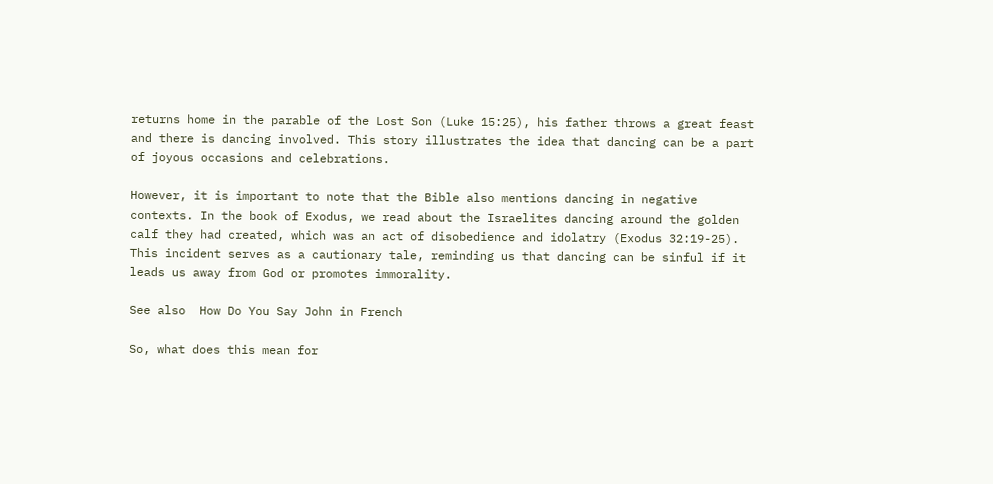returns home in the parable of the Lost Son (Luke 15:25), his father throws a great feast and there is dancing involved. This story illustrates the idea that dancing can be a part of joyous occasions and celebrations.

However, it is important to note that the Bible also mentions dancing in negative contexts. In the book of Exodus, we read about the Israelites dancing around the golden calf they had created, which was an act of disobedience and idolatry (Exodus 32:19-25). This incident serves as a cautionary tale, reminding us that dancing can be sinful if it leads us away from God or promotes immorality.

See also  How Do You Say John in French

So, what does this mean for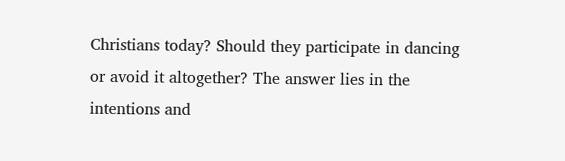Christians today? Should they participate in dancing or avoid it altogether? The answer lies in the intentions and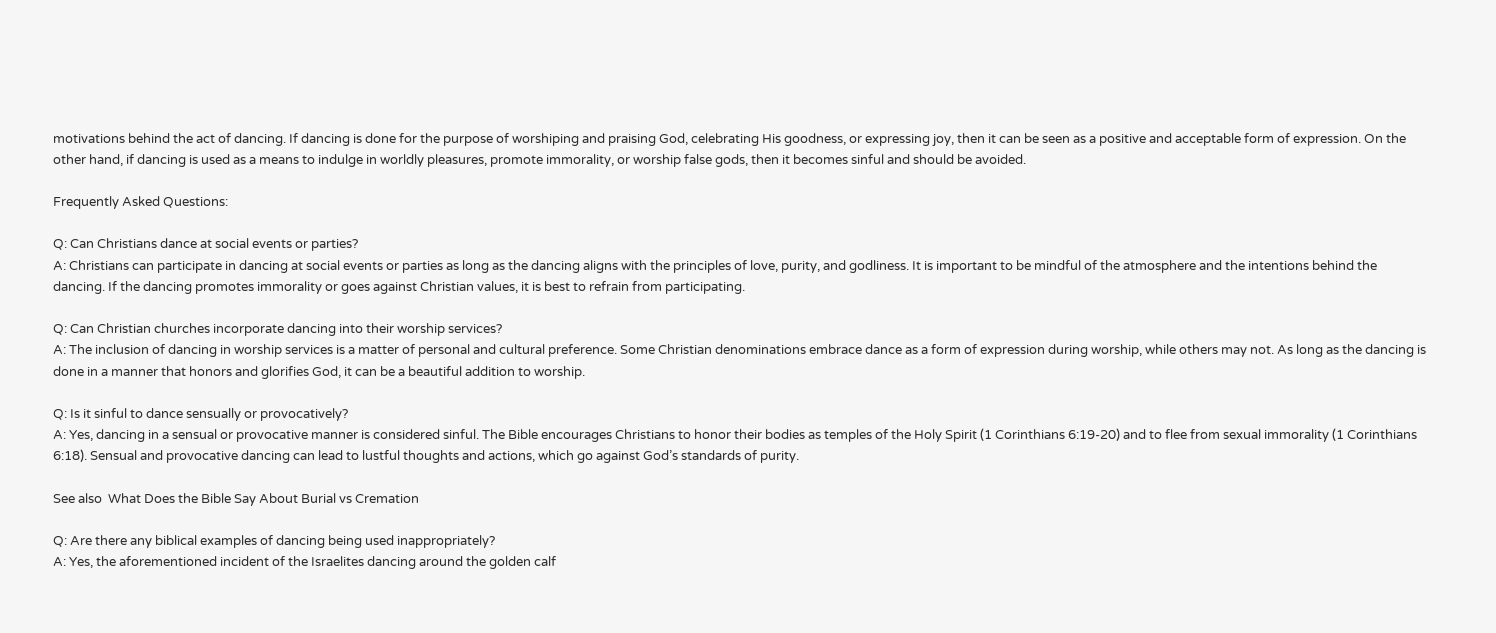motivations behind the act of dancing. If dancing is done for the purpose of worshiping and praising God, celebrating His goodness, or expressing joy, then it can be seen as a positive and acceptable form of expression. On the other hand, if dancing is used as a means to indulge in worldly pleasures, promote immorality, or worship false gods, then it becomes sinful and should be avoided.

Frequently Asked Questions:

Q: Can Christians dance at social events or parties?
A: Christians can participate in dancing at social events or parties as long as the dancing aligns with the principles of love, purity, and godliness. It is important to be mindful of the atmosphere and the intentions behind the dancing. If the dancing promotes immorality or goes against Christian values, it is best to refrain from participating.

Q: Can Christian churches incorporate dancing into their worship services?
A: The inclusion of dancing in worship services is a matter of personal and cultural preference. Some Christian denominations embrace dance as a form of expression during worship, while others may not. As long as the dancing is done in a manner that honors and glorifies God, it can be a beautiful addition to worship.

Q: Is it sinful to dance sensually or provocatively?
A: Yes, dancing in a sensual or provocative manner is considered sinful. The Bible encourages Christians to honor their bodies as temples of the Holy Spirit (1 Corinthians 6:19-20) and to flee from sexual immorality (1 Corinthians 6:18). Sensual and provocative dancing can lead to lustful thoughts and actions, which go against God’s standards of purity.

See also  What Does the Bible Say About Burial vs Cremation

Q: Are there any biblical examples of dancing being used inappropriately?
A: Yes, the aforementioned incident of the Israelites dancing around the golden calf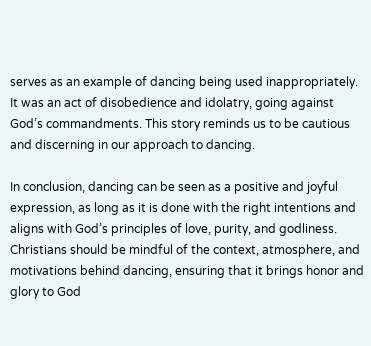serves as an example of dancing being used inappropriately. It was an act of disobedience and idolatry, going against God’s commandments. This story reminds us to be cautious and discerning in our approach to dancing.

In conclusion, dancing can be seen as a positive and joyful expression, as long as it is done with the right intentions and aligns with God’s principles of love, purity, and godliness. Christians should be mindful of the context, atmosphere, and motivations behind dancing, ensuring that it brings honor and glory to God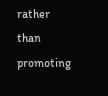rather than promoting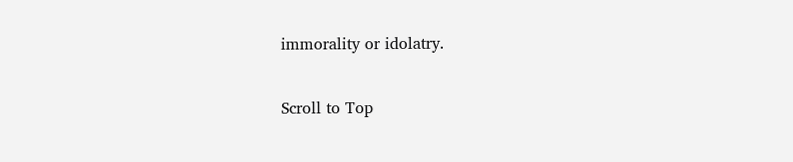immorality or idolatry.

Scroll to Top